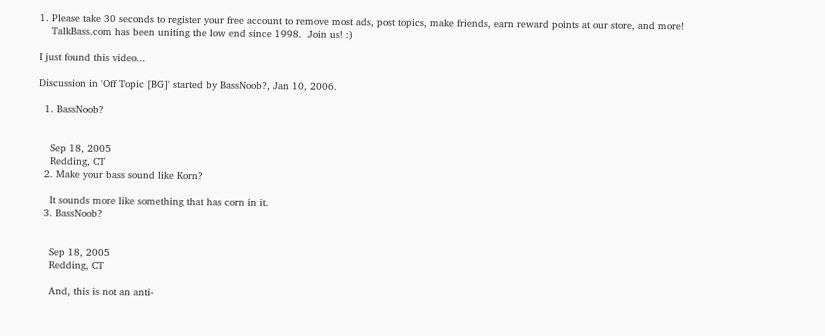1. Please take 30 seconds to register your free account to remove most ads, post topics, make friends, earn reward points at our store, and more!
    TalkBass.com has been uniting the low end since 1998.  Join us! :)

I just found this video...

Discussion in 'Off Topic [BG]' started by BassNoob?, Jan 10, 2006.

  1. BassNoob?


    Sep 18, 2005
    Redding, CT
  2. Make your bass sound like Korn?

    It sounds more like something that has corn in it.
  3. BassNoob?


    Sep 18, 2005
    Redding, CT

    And, this is not an anti-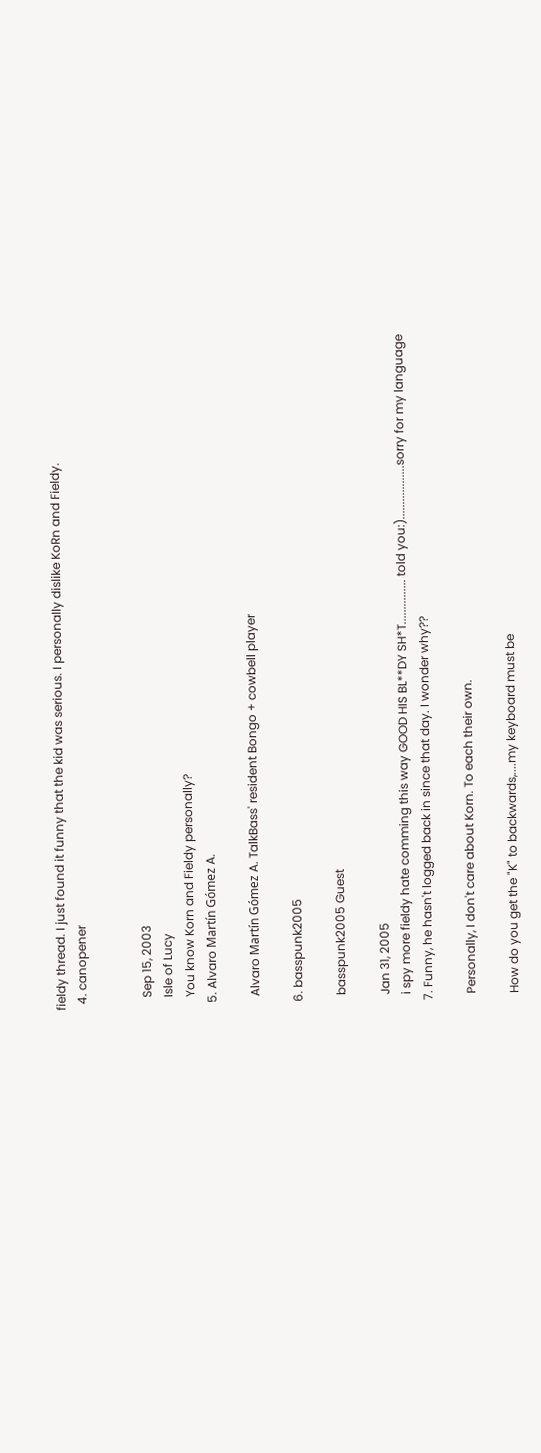fieldy thread. I just found it funny that the kid was serious. I personally dislike KoRn and Fieldy.
  4. canopener


    Sep 15, 2003
    Isle of Lucy
    You know Korn and Fieldy personally?
  5. Alvaro Martín Gómez A.

    Alvaro Martín Gómez A. TalkBass' resident Bongo + cowbell player

  6. basspunk2005

    basspunk2005 Guest

    Jan 31, 2005
    i spy more fieldy hate comming this way GOOD HIS BL**DY SH*T............... told you:)..................sorry for my language
  7. Funny, he hasn't logged back in since that day. I wonder why??

    Personally, I don't care about Korn. To each their own.

    How do you get the "K" to backwards,....my keyboard must be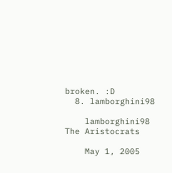broken. :D
  8. lamborghini98

    lamborghini98 The Aristocrats

    May 1, 2005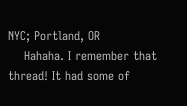NYC; Portland, OR
    Hahaha. I remember that thread! It had some of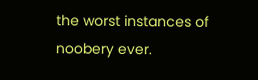the worst instances of noobery ever.